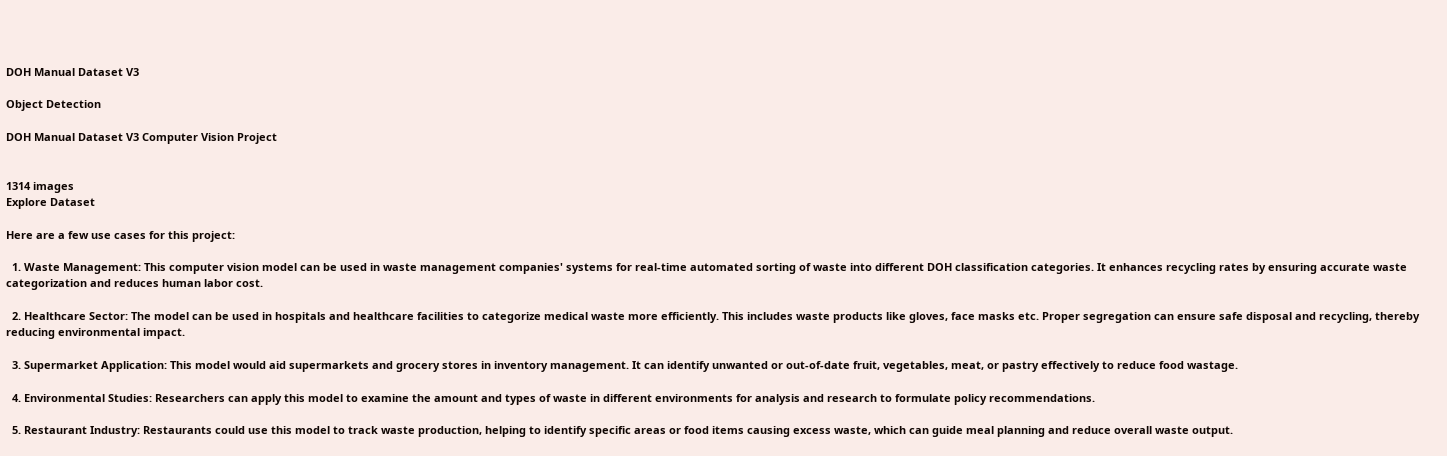DOH Manual Dataset V3

Object Detection

DOH Manual Dataset V3 Computer Vision Project


1314 images
Explore Dataset

Here are a few use cases for this project:

  1. Waste Management: This computer vision model can be used in waste management companies' systems for real-time automated sorting of waste into different DOH classification categories. It enhances recycling rates by ensuring accurate waste categorization and reduces human labor cost.

  2. Healthcare Sector: The model can be used in hospitals and healthcare facilities to categorize medical waste more efficiently. This includes waste products like gloves, face masks etc. Proper segregation can ensure safe disposal and recycling, thereby reducing environmental impact.

  3. Supermarket Application: This model would aid supermarkets and grocery stores in inventory management. It can identify unwanted or out-of-date fruit, vegetables, meat, or pastry effectively to reduce food wastage.

  4. Environmental Studies: Researchers can apply this model to examine the amount and types of waste in different environments for analysis and research to formulate policy recommendations.

  5. Restaurant Industry: Restaurants could use this model to track waste production, helping to identify specific areas or food items causing excess waste, which can guide meal planning and reduce overall waste output.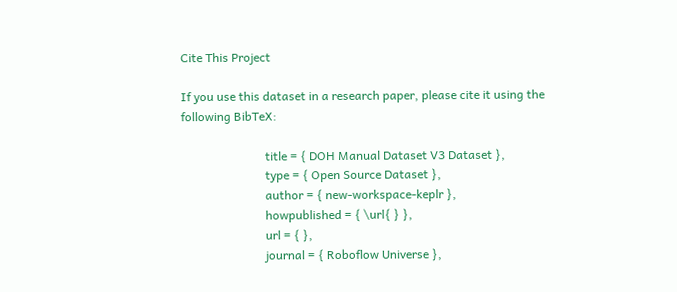Cite This Project

If you use this dataset in a research paper, please cite it using the following BibTeX:

                            title = { DOH Manual Dataset V3 Dataset },
                            type = { Open Source Dataset },
                            author = { new-workspace-keplr },
                            howpublished = { \url{ } },
                            url = { },
                            journal = { Roboflow Universe },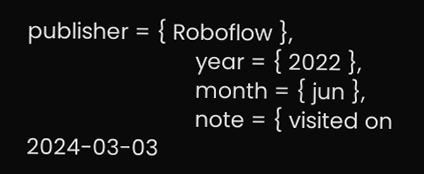publisher = { Roboflow },
                            year = { 2022 },
                            month = { jun },
                            note = { visited on 2024-03-03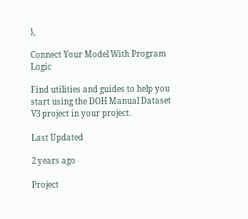},

Connect Your Model With Program Logic

Find utilities and guides to help you start using the DOH Manual Dataset V3 project in your project.

Last Updated

2 years ago

Project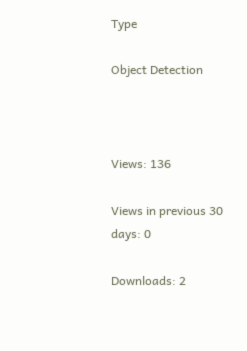Type

Object Detection



Views: 136

Views in previous 30 days: 0

Downloads: 2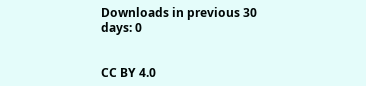Downloads in previous 30 days: 0


CC BY 4.0